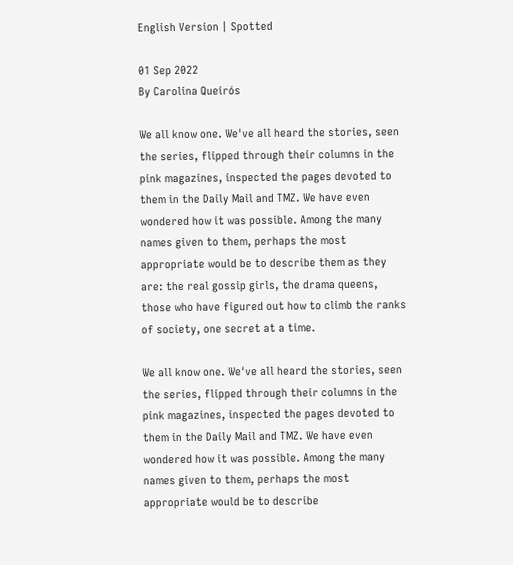English Version | Spotted

01 Sep 2022
By Carolina Queirós

We all know one. We've all heard the stories, seen the series, flipped through their columns in the pink magazines, inspected the pages devoted to them in the Daily Mail and TMZ. We have even wondered how it was possible. Among the many names given to them, perhaps the most appropriate would be to describe them as they are: the real gossip girls, the drama queens, those who have figured out how to climb the ranks of society, one secret at a time.

We all know one. We've all heard the stories, seen the series, flipped through their columns in the pink magazines, inspected the pages devoted to them in the Daily Mail and TMZ. We have even wondered how it was possible. Among the many names given to them, perhaps the most appropriate would be to describe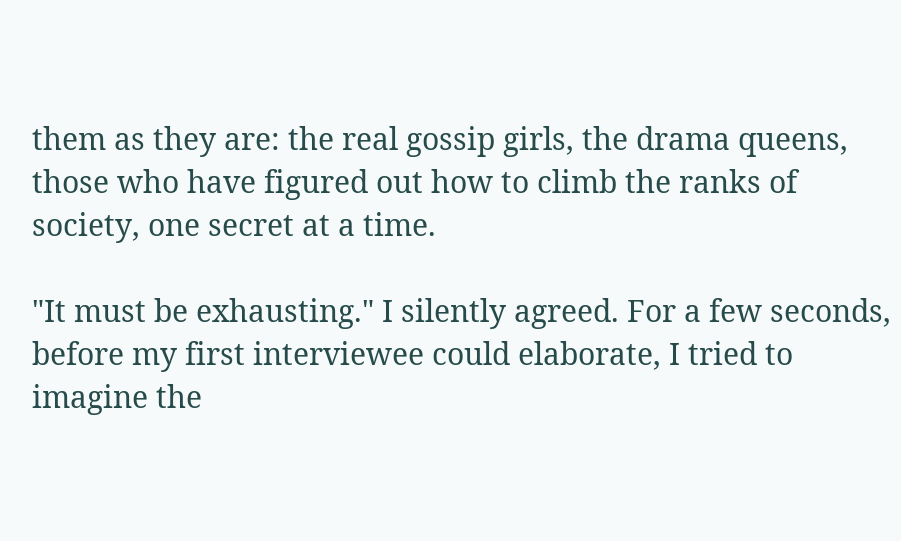them as they are: the real gossip girls, the drama queens, those who have figured out how to climb the ranks of society, one secret at a time.

"It must be exhausting." I silently agreed. For a few seconds, before my first interviewee could elaborate, I tried to imagine the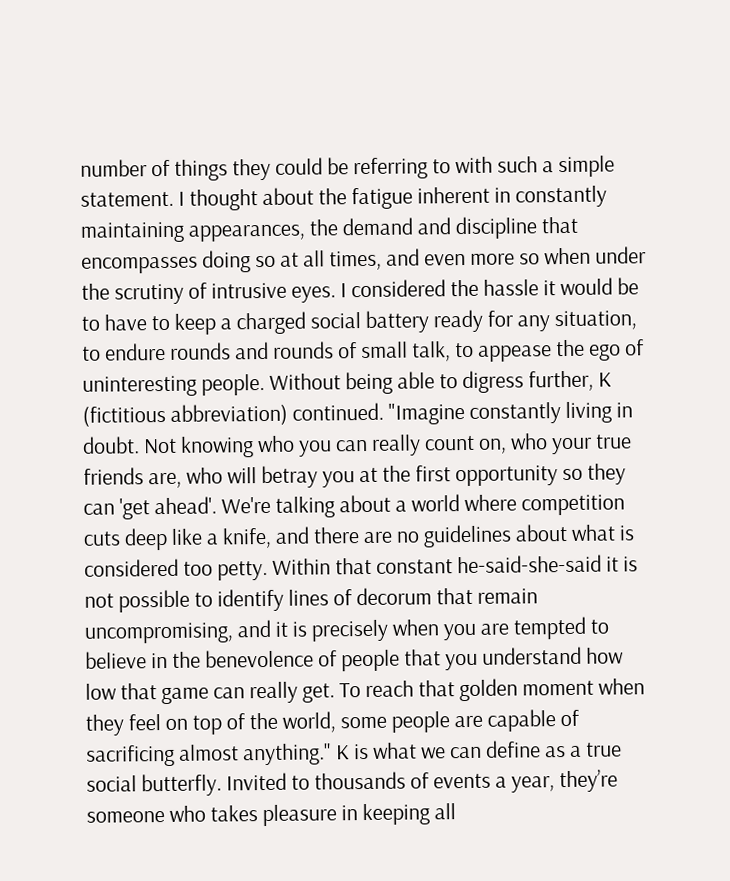number of things they could be referring to with such a simple statement. I thought about the fatigue inherent in constantly maintaining appearances, the demand and discipline that encompasses doing so at all times, and even more so when under the scrutiny of intrusive eyes. I considered the hassle it would be to have to keep a charged social battery ready for any situation, to endure rounds and rounds of small talk, to appease the ego of uninteresting people. Without being able to digress further, K (fictitious abbreviation) continued. "Imagine constantly living in doubt. Not knowing who you can really count on, who your true friends are, who will betray you at the first opportunity so they can 'get ahead'. We're talking about a world where competition cuts deep like a knife, and there are no guidelines about what is considered too petty. Within that constant he-said-she-said it is not possible to identify lines of decorum that remain uncompromising, and it is precisely when you are tempted to believe in the benevolence of people that you understand how low that game can really get. To reach that golden moment when they feel on top of the world, some people are capable of sacrificing almost anything." K is what we can define as a true social butterfly. Invited to thousands of events a year, they’re someone who takes pleasure in keeping all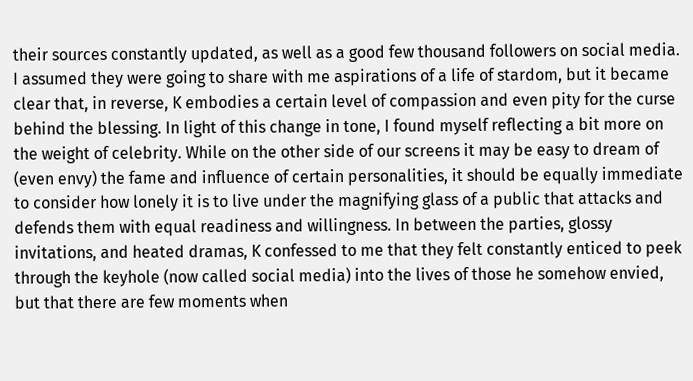their sources constantly updated, as well as a good few thousand followers on social media. I assumed they were going to share with me aspirations of a life of stardom, but it became clear that, in reverse, K embodies a certain level of compassion and even pity for the curse behind the blessing. In light of this change in tone, I found myself reflecting a bit more on the weight of celebrity. While on the other side of our screens it may be easy to dream of (even envy) the fame and influence of certain personalities, it should be equally immediate to consider how lonely it is to live under the magnifying glass of a public that attacks and defends them with equal readiness and willingness. In between the parties, glossy invitations, and heated dramas, K confessed to me that they felt constantly enticed to peek through the keyhole (now called social media) into the lives of those he somehow envied, but that there are few moments when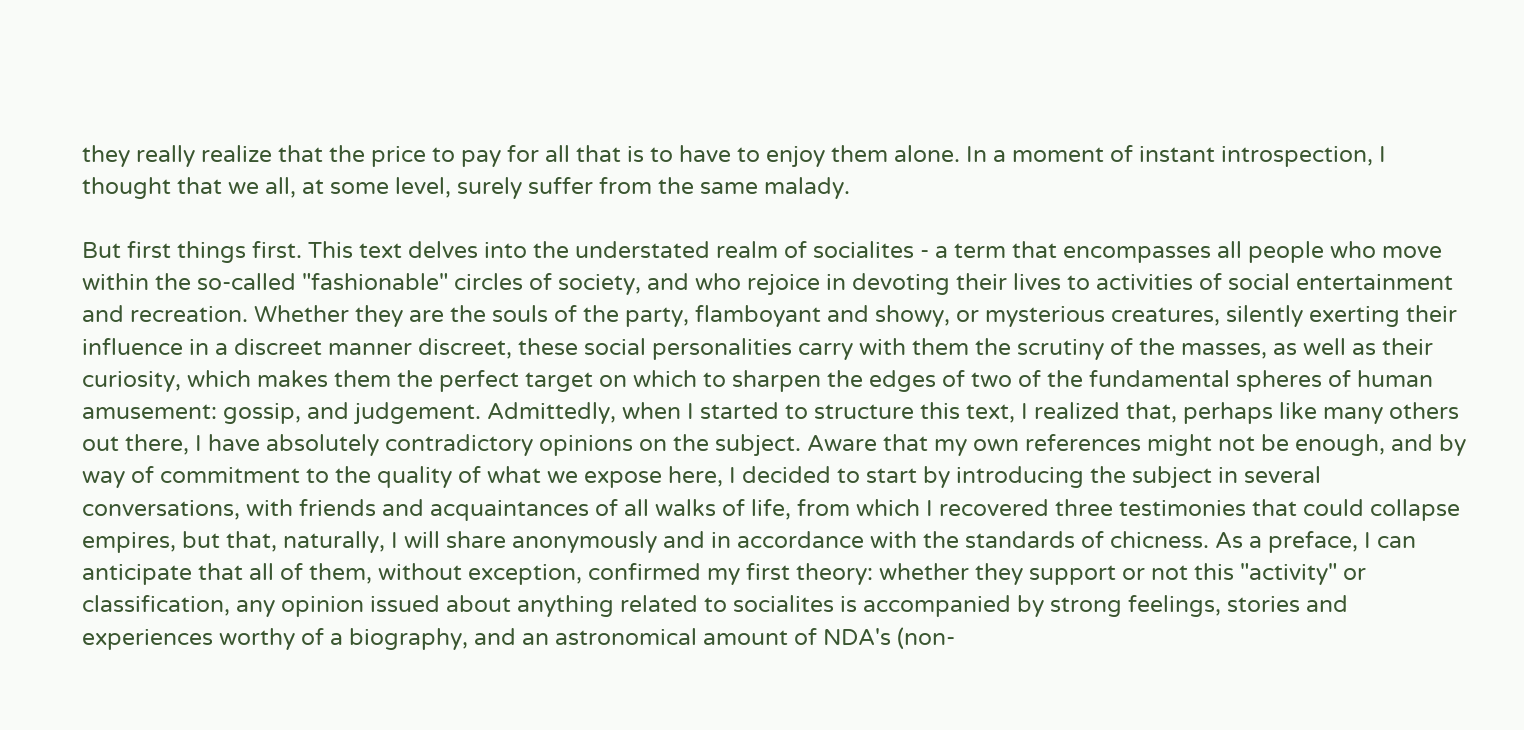they really realize that the price to pay for all that is to have to enjoy them alone. In a moment of instant introspection, I thought that we all, at some level, surely suffer from the same malady.

But first things first. This text delves into the understated realm of socialites - a term that encompasses all people who move within the so-called "fashionable" circles of society, and who rejoice in devoting their lives to activities of social entertainment and recreation. Whether they are the souls of the party, flamboyant and showy, or mysterious creatures, silently exerting their influence in a discreet manner discreet, these social personalities carry with them the scrutiny of the masses, as well as their curiosity, which makes them the perfect target on which to sharpen the edges of two of the fundamental spheres of human amusement: gossip, and judgement. Admittedly, when I started to structure this text, I realized that, perhaps like many others out there, I have absolutely contradictory opinions on the subject. Aware that my own references might not be enough, and by way of commitment to the quality of what we expose here, I decided to start by introducing the subject in several conversations, with friends and acquaintances of all walks of life, from which I recovered three testimonies that could collapse empires, but that, naturally, I will share anonymously and in accordance with the standards of chicness. As a preface, I can anticipate that all of them, without exception, confirmed my first theory: whether they support or not this "activity" or classification, any opinion issued about anything related to socialites is accompanied by strong feelings, stories and experiences worthy of a biography, and an astronomical amount of NDA's (non-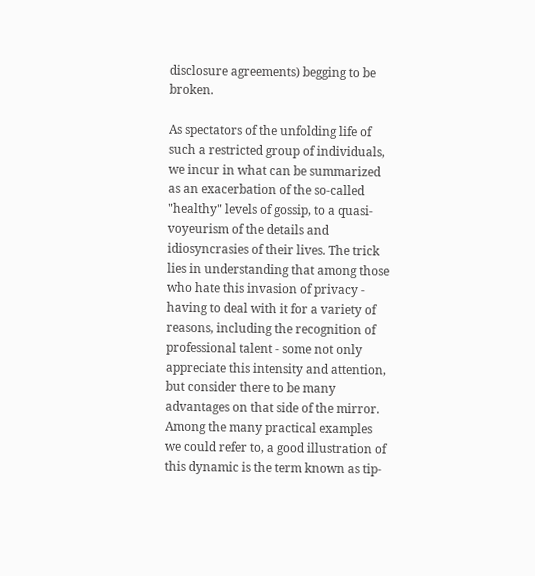disclosure agreements) begging to be broken.

As spectators of the unfolding life of such a restricted group of individuals, we incur in what can be summarized as an exacerbation of the so-called "healthy" levels of gossip, to a quasi-voyeurism of the details and idiosyncrasies of their lives. The trick lies in understanding that among those who hate this invasion of privacy - having to deal with it for a variety of reasons, including the recognition of professional talent - some not only appreciate this intensity and attention, but consider there to be many advantages on that side of the mirror. Among the many practical examples we could refer to, a good illustration of this dynamic is the term known as tip-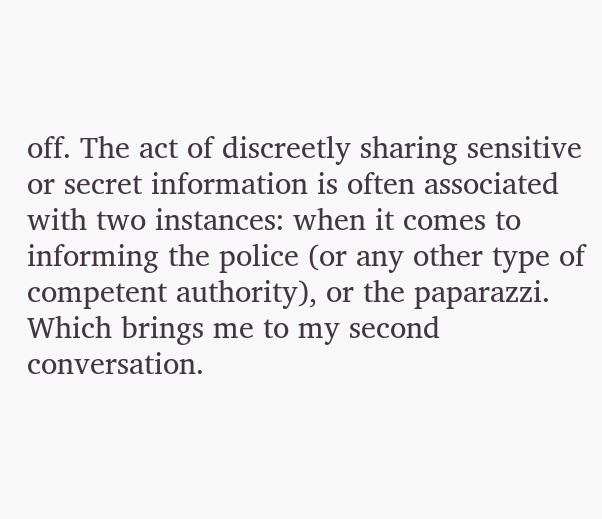off. The act of discreetly sharing sensitive or secret information is often associated with two instances: when it comes to informing the police (or any other type of competent authority), or the paparazzi. Which brings me to my second conversation.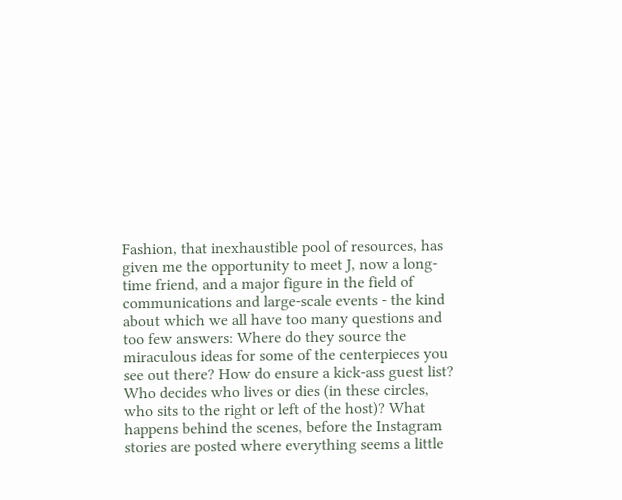Fashion, that inexhaustible pool of resources, has given me the opportunity to meet J, now a long-time friend, and a major figure in the field of communications and large-scale events - the kind about which we all have too many questions and too few answers: Where do they source the miraculous ideas for some of the centerpieces you see out there? How do ensure a kick-ass guest list? Who decides who lives or dies (in these circles, who sits to the right or left of the host)? What happens behind the scenes, before the Instagram stories are posted where everything seems a little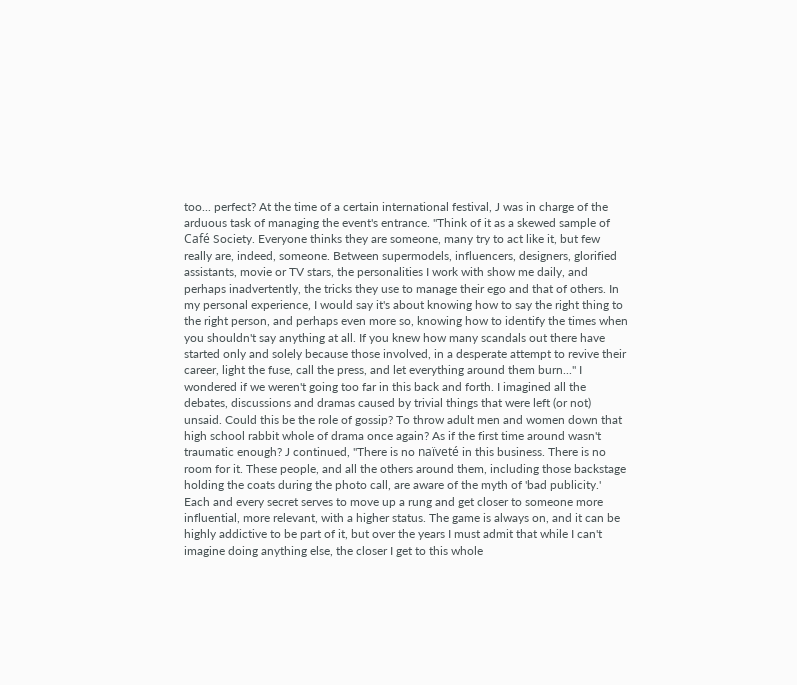too... perfect? At the time of a certain international festival, J was in charge of the arduous task of managing the event's entrance. "Think of it as a skewed sample of Café Society. Everyone thinks they are someone, many try to act like it, but few really are, indeed, someone. Between supermodels, influencers, designers, glorified assistants, movie or TV stars, the personalities I work with show me daily, and perhaps inadvertently, the tricks they use to manage their ego and that of others. In my personal experience, I would say it's about knowing how to say the right thing to the right person, and perhaps even more so, knowing how to identify the times when you shouldn't say anything at all. If you knew how many scandals out there have started only and solely because those involved, in a desperate attempt to revive their career, light the fuse, call the press, and let everything around them burn..." I wondered if we weren't going too far in this back and forth. I imagined all the debates, discussions and dramas caused by trivial things that were left (or not) unsaid. Could this be the role of gossip? To throw adult men and women down that high school rabbit whole of drama once again? As if the first time around wasn't traumatic enough? J continued, "There is no naïveté in this business. There is no room for it. These people, and all the others around them, including those backstage holding the coats during the photo call, are aware of the myth of 'bad publicity.' Each and every secret serves to move up a rung and get closer to someone more influential, more relevant, with a higher status. The game is always on, and it can be highly addictive to be part of it, but over the years I must admit that while I can't imagine doing anything else, the closer I get to this whole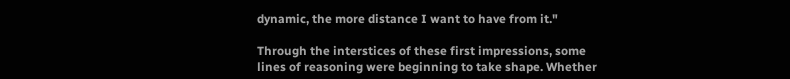dynamic, the more distance I want to have from it."

Through the interstices of these first impressions, some lines of reasoning were beginning to take shape. Whether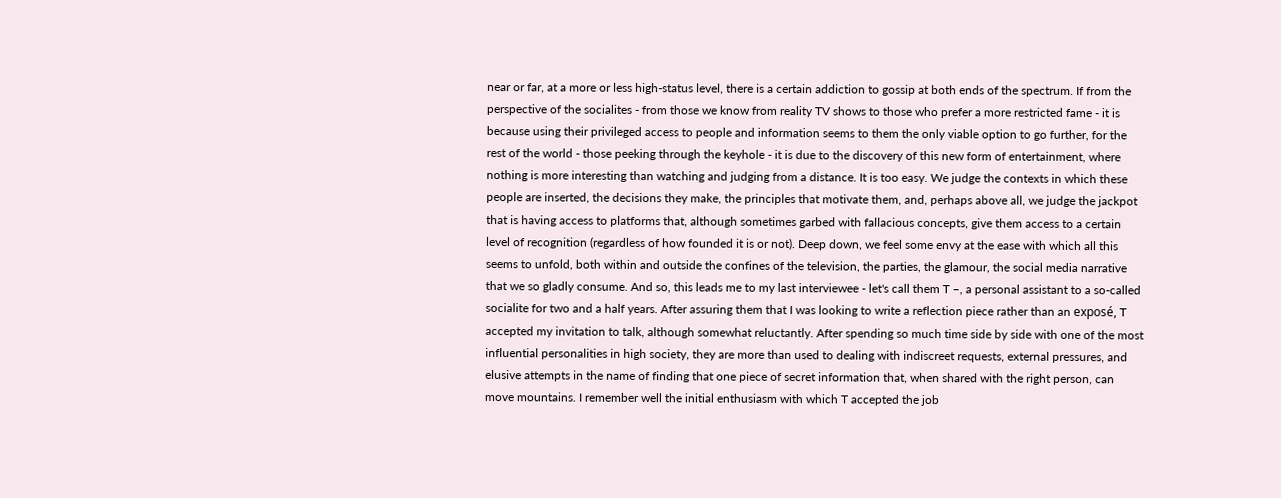near or far, at a more or less high-status level, there is a certain addiction to gossip at both ends of the spectrum. If from the perspective of the socialites - from those we know from reality TV shows to those who prefer a more restricted fame - it is because using their privileged access to people and information seems to them the only viable option to go further, for the rest of the world - those peeking through the keyhole - it is due to the discovery of this new form of entertainment, where nothing is more interesting than watching and judging from a distance. It is too easy. We judge the contexts in which these people are inserted, the decisions they make, the principles that motivate them, and, perhaps above all, we judge the jackpot that is having access to platforms that, although sometimes garbed with fallacious concepts, give them access to a certain level of recognition (regardless of how founded it is or not). Deep down, we feel some envy at the ease with which all this seems to unfold, both within and outside the confines of the television, the parties, the glamour, the social media narrative that we so gladly consume. And so, this leads me to my last interviewee - let's call them T –, a personal assistant to a so-called socialite for two and a half years. After assuring them that I was looking to write a reflection piece rather than an exposé, T accepted my invitation to talk, although somewhat reluctantly. After spending so much time side by side with one of the most influential personalities in high society, they are more than used to dealing with indiscreet requests, external pressures, and elusive attempts in the name of finding that one piece of secret information that, when shared with the right person, can move mountains. I remember well the initial enthusiasm with which T accepted the job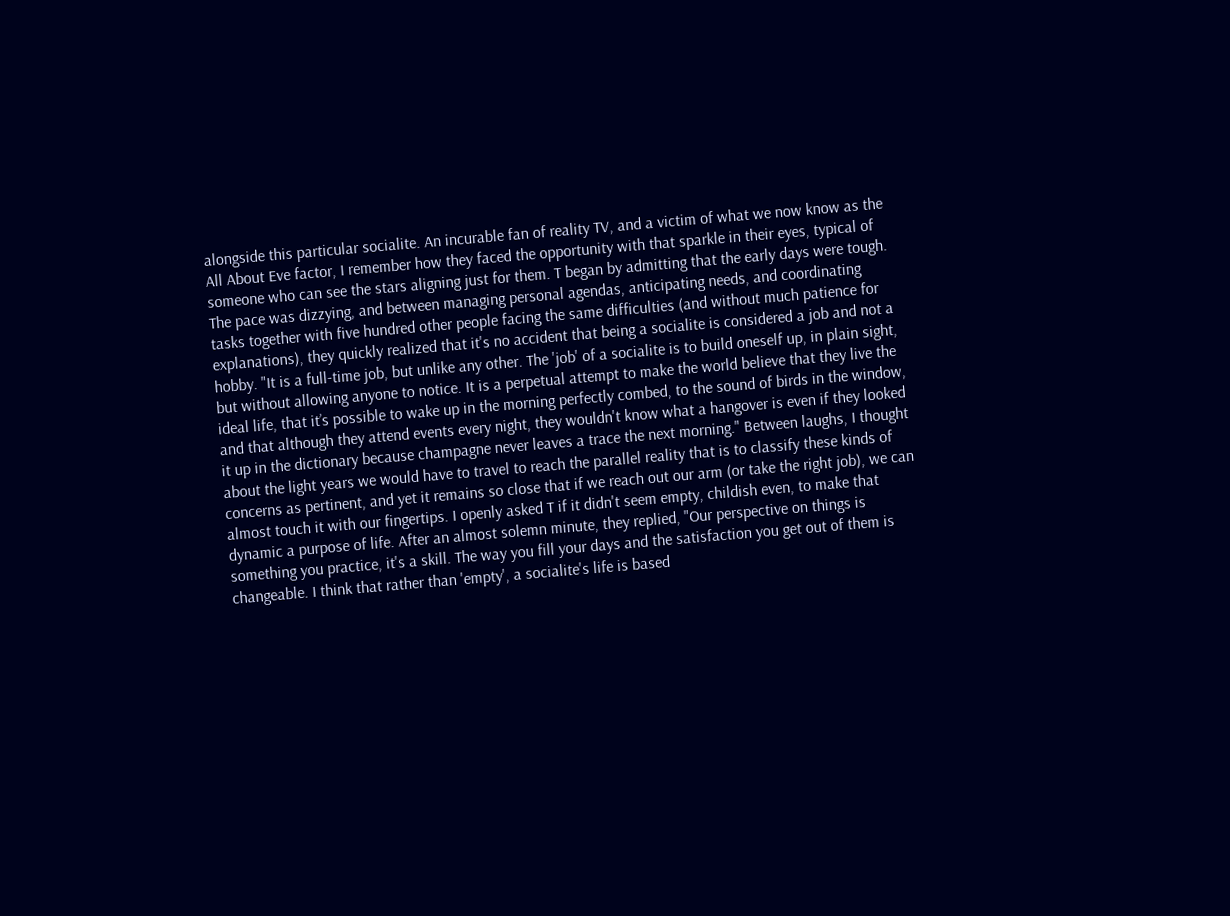alongside this particular socialite. An incurable fan of reality TV, and a victim of what we now know as the All About Eve factor, I remember how they faced the opportunity with that sparkle in their eyes, typical of someone who can see the stars aligning just for them. T began by admitting that the early days were tough. The pace was dizzying, and between managing personal agendas, anticipating needs, and coordinating tasks together with five hundred other people facing the same difficulties (and without much patience for explanations), they quickly realized that it's no accident that being a socialite is considered a job and not a hobby. "It is a full-time job, but unlike any other. The 'job' of a socialite is to build oneself up, in plain sight, but without allowing anyone to notice. It is a perpetual attempt to make the world believe that they live the ideal life, that it’s possible to wake up in the morning perfectly combed, to the sound of birds in the window, and that although they attend events every night, they wouldn't know what a hangover is even if they looked it up in the dictionary because champagne never leaves a trace the next morning." Between laughs, I thought about the light years we would have to travel to reach the parallel reality that is to classify these kinds of concerns as pertinent, and yet it remains so close that if we reach out our arm (or take the right job), we can almost touch it with our fingertips. I openly asked T if it didn't seem empty, childish even, to make that dynamic a purpose of life. After an almost solemn minute, they replied, "Our perspective on things is something you practice, it's a skill. The way you fill your days and the satisfaction you get out of them is changeable. I think that rather than 'empty', a socialite's life is based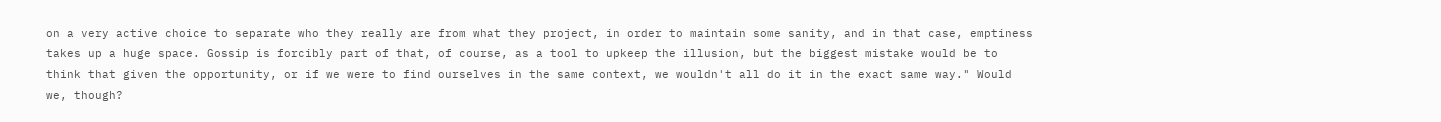on a very active choice to separate who they really are from what they project, in order to maintain some sanity, and in that case, emptiness takes up a huge space. Gossip is forcibly part of that, of course, as a tool to upkeep the illusion, but the biggest mistake would be to think that given the opportunity, or if we were to find ourselves in the same context, we wouldn't all do it in the exact same way." Would we, though?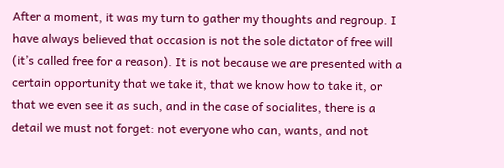After a moment, it was my turn to gather my thoughts and regroup. I have always believed that occasion is not the sole dictator of free will (it’s called free for a reason). It is not because we are presented with a certain opportunity that we take it, that we know how to take it, or that we even see it as such, and in the case of socialites, there is a detail we must not forget: not everyone who can, wants, and not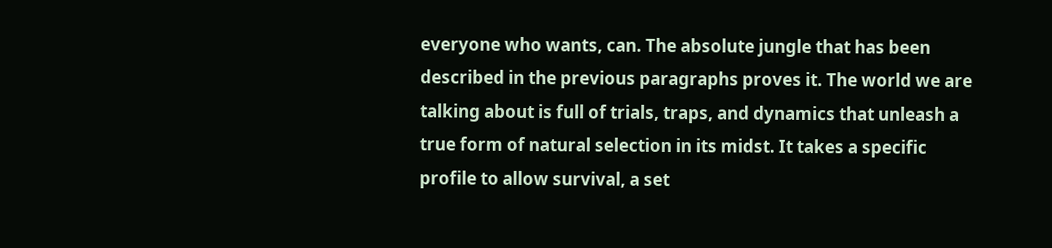everyone who wants, can. The absolute jungle that has been described in the previous paragraphs proves it. The world we are talking about is full of trials, traps, and dynamics that unleash a true form of natural selection in its midst. It takes a specific profile to allow survival, a set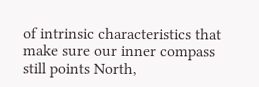of intrinsic characteristics that make sure our inner compass still points North,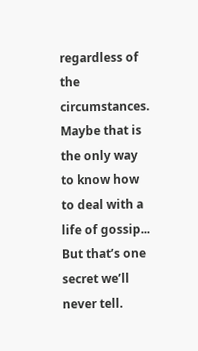regardless of the circumstances. Maybe that is the only way to know how to deal with a life of gossip... But that’s one secret we’ll never tell.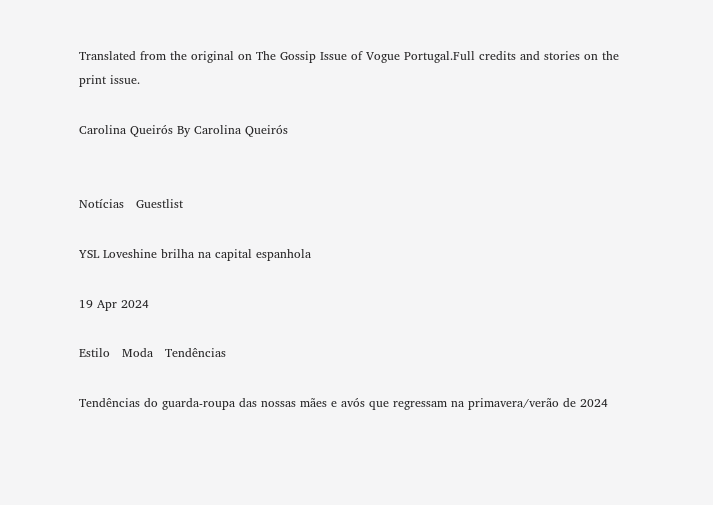Translated from the original on The Gossip Issue of Vogue Portugal.Full credits and stories on the print issue.

Carolina Queirós By Carolina Queirós


Notícias   Guestlist

YSL Loveshine brilha na capital espanhola

19 Apr 2024

Estilo   Moda   Tendências

Tendências do guarda-roupa das nossas mães e avós que regressam na primavera/verão de 2024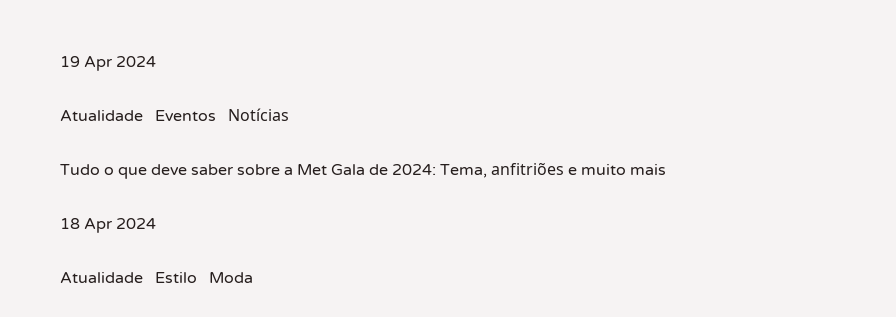19 Apr 2024

Atualidade   Eventos   Notícias

Tudo o que deve saber sobre a Met Gala de 2024: Tema, anfitriões e muito mais

18 Apr 2024

Atualidade   Estilo   Moda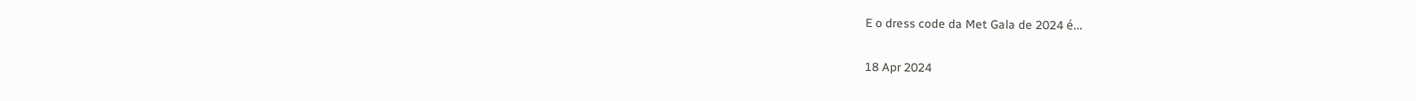E o dress code da Met Gala de 2024 é...

18 Apr 2024